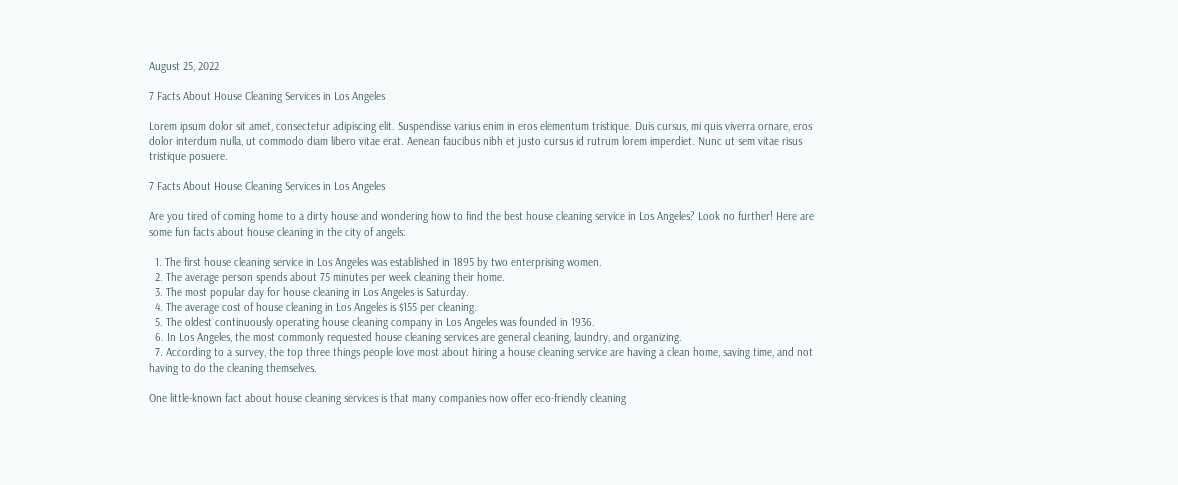August 25, 2022

7 Facts About House Cleaning Services in Los Angeles

Lorem ipsum dolor sit amet, consectetur adipiscing elit. Suspendisse varius enim in eros elementum tristique. Duis cursus, mi quis viverra ornare, eros dolor interdum nulla, ut commodo diam libero vitae erat. Aenean faucibus nibh et justo cursus id rutrum lorem imperdiet. Nunc ut sem vitae risus tristique posuere.

7 Facts About House Cleaning Services in Los Angeles

Are you tired of coming home to a dirty house and wondering how to find the best house cleaning service in Los Angeles? Look no further! Here are some fun facts about house cleaning in the city of angels:

  1. The first house cleaning service in Los Angeles was established in 1895 by two enterprising women.
  2. The average person spends about 75 minutes per week cleaning their home.
  3. The most popular day for house cleaning in Los Angeles is Saturday.
  4. The average cost of house cleaning in Los Angeles is $155 per cleaning.
  5. The oldest continuously operating house cleaning company in Los Angeles was founded in 1936.
  6. In Los Angeles, the most commonly requested house cleaning services are general cleaning, laundry, and organizing.
  7. According to a survey, the top three things people love most about hiring a house cleaning service are having a clean home, saving time, and not having to do the cleaning themselves.

One little-known fact about house cleaning services is that many companies now offer eco-friendly cleaning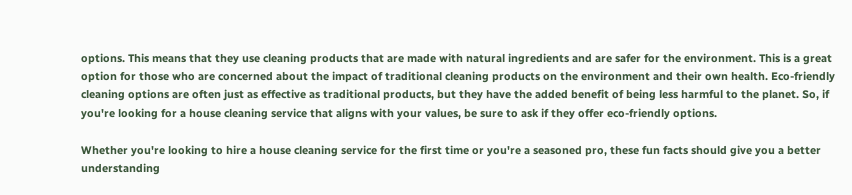options. This means that they use cleaning products that are made with natural ingredients and are safer for the environment. This is a great option for those who are concerned about the impact of traditional cleaning products on the environment and their own health. Eco-friendly cleaning options are often just as effective as traditional products, but they have the added benefit of being less harmful to the planet. So, if you're looking for a house cleaning service that aligns with your values, be sure to ask if they offer eco-friendly options.

Whether you're looking to hire a house cleaning service for the first time or you're a seasoned pro, these fun facts should give you a better understanding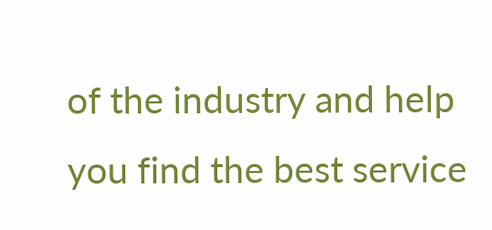of the industry and help you find the best service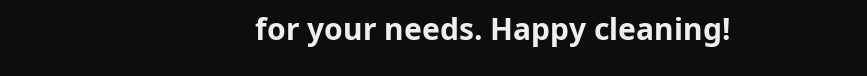for your needs. Happy cleaning!